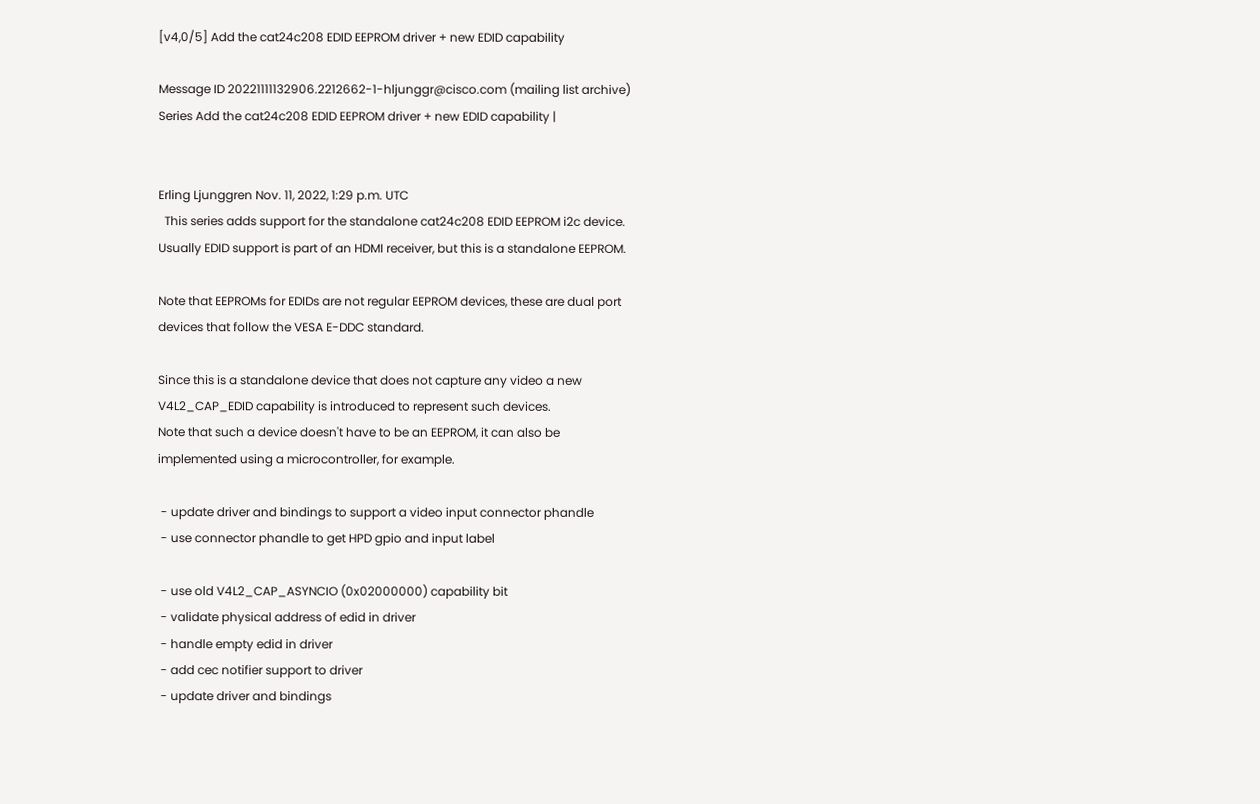[v4,0/5] Add the cat24c208 EDID EEPROM driver + new EDID capability

Message ID 20221111132906.2212662-1-hljunggr@cisco.com (mailing list archive)
Series Add the cat24c208 EDID EEPROM driver + new EDID capability |


Erling Ljunggren Nov. 11, 2022, 1:29 p.m. UTC
  This series adds support for the standalone cat24c208 EDID EEPROM i2c device.
Usually EDID support is part of an HDMI receiver, but this is a standalone EEPROM.

Note that EEPROMs for EDIDs are not regular EEPROM devices, these are dual port
devices that follow the VESA E-DDC standard.

Since this is a standalone device that does not capture any video a new
V4L2_CAP_EDID capability is introduced to represent such devices.
Note that such a device doesn't have to be an EEPROM, it can also be
implemented using a microcontroller, for example.

 - update driver and bindings to support a video input connector phandle
 - use connector phandle to get HPD gpio and input label

 - use old V4L2_CAP_ASYNCIO (0x02000000) capability bit
 - validate physical address of edid in driver
 - handle empty edid in driver
 - add cec notifier support to driver
 - update driver and bindings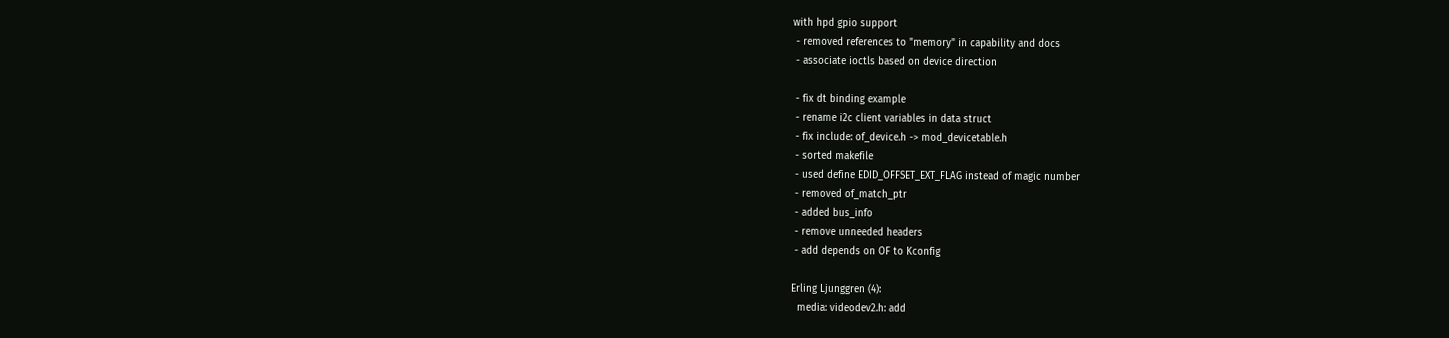with hpd gpio support
 - removed references to "memory" in capability and docs
 - associate ioctls based on device direction

 - fix dt binding example
 - rename i2c client variables in data struct
 - fix include: of_device.h -> mod_devicetable.h
 - sorted makefile
 - used define EDID_OFFSET_EXT_FLAG instead of magic number
 - removed of_match_ptr
 - added bus_info
 - remove unneeded headers
 - add depends on OF to Kconfig

Erling Ljunggren (4):
  media: videodev2.h: add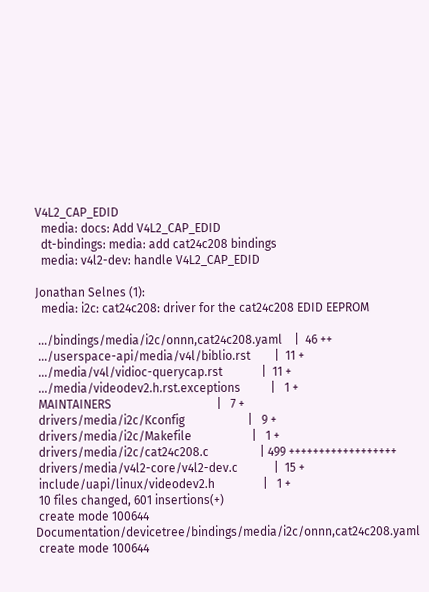V4L2_CAP_EDID
  media: docs: Add V4L2_CAP_EDID
  dt-bindings: media: add cat24c208 bindings
  media: v4l2-dev: handle V4L2_CAP_EDID

Jonathan Selnes (1):
  media: i2c: cat24c208: driver for the cat24c208 EDID EEPROM

 .../bindings/media/i2c/onnn,cat24c208.yaml    |  46 ++
 .../userspace-api/media/v4l/biblio.rst        |  11 +
 .../media/v4l/vidioc-querycap.rst             |  11 +
 .../media/videodev2.h.rst.exceptions          |   1 +
 MAINTAINERS                                   |   7 +
 drivers/media/i2c/Kconfig                     |   9 +
 drivers/media/i2c/Makefile                    |   1 +
 drivers/media/i2c/cat24c208.c                 | 499 ++++++++++++++++++
 drivers/media/v4l2-core/v4l2-dev.c            |  15 +
 include/uapi/linux/videodev2.h                |   1 +
 10 files changed, 601 insertions(+)
 create mode 100644 Documentation/devicetree/bindings/media/i2c/onnn,cat24c208.yaml
 create mode 100644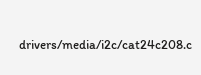drivers/media/i2c/cat24c208.c